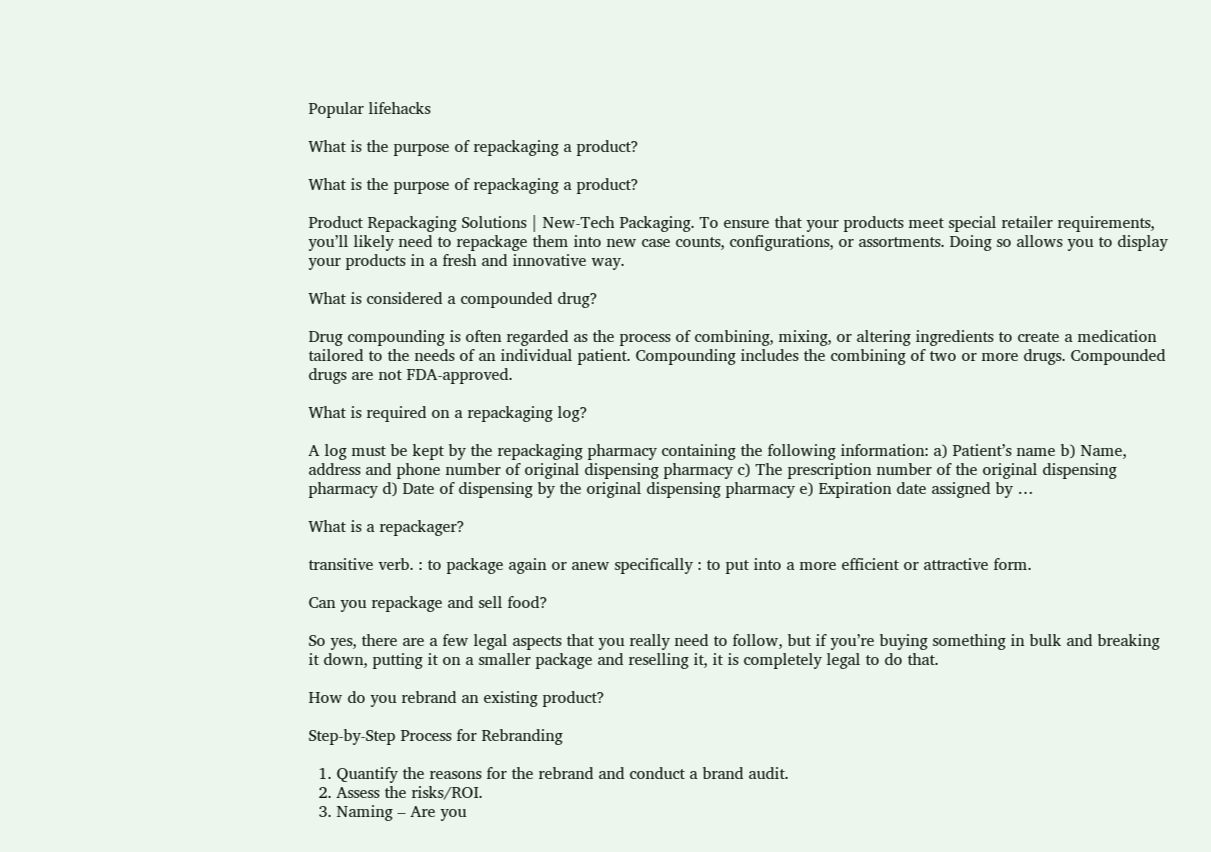Popular lifehacks

What is the purpose of repackaging a product?

What is the purpose of repackaging a product?

Product Repackaging Solutions | New-Tech Packaging. To ensure that your products meet special retailer requirements, you’ll likely need to repackage them into new case counts, configurations, or assortments. Doing so allows you to display your products in a fresh and innovative way.

What is considered a compounded drug?

Drug compounding is often regarded as the process of combining, mixing, or altering ingredients to create a medication tailored to the needs of an individual patient. Compounding includes the combining of two or more drugs. Compounded drugs are not FDA-approved.

What is required on a repackaging log?

A log must be kept by the repackaging pharmacy containing the following information: a) Patient’s name b) Name, address and phone number of original dispensing pharmacy c) The prescription number of the original dispensing pharmacy d) Date of dispensing by the original dispensing pharmacy e) Expiration date assigned by …

What is a repackager?

transitive verb. : to package again or anew specifically : to put into a more efficient or attractive form.

Can you repackage and sell food?

So yes, there are a few legal aspects that you really need to follow, but if you’re buying something in bulk and breaking it down, putting it on a smaller package and reselling it, it is completely legal to do that.

How do you rebrand an existing product?

Step-by-Step Process for Rebranding

  1. Quantify the reasons for the rebrand and conduct a brand audit.
  2. Assess the risks/ROI.
  3. Naming – Are you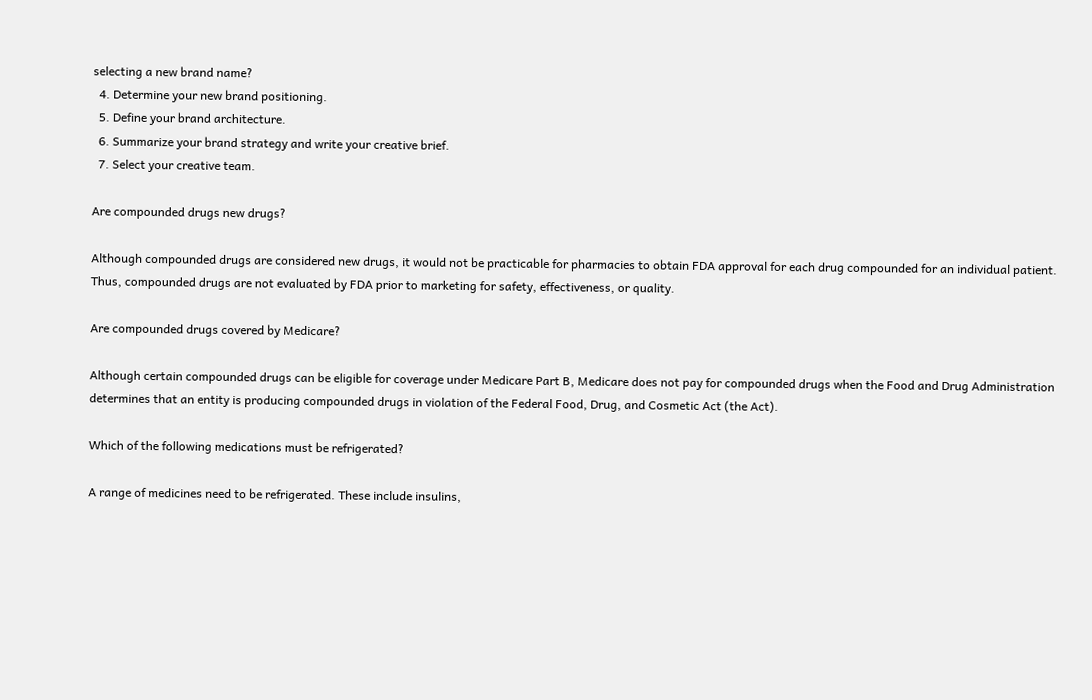selecting a new brand name?
  4. Determine your new brand positioning.
  5. Define your brand architecture.
  6. Summarize your brand strategy and write your creative brief.
  7. Select your creative team.

Are compounded drugs new drugs?

Although compounded drugs are considered new drugs, it would not be practicable for pharmacies to obtain FDA approval for each drug compounded for an individual patient. Thus, compounded drugs are not evaluated by FDA prior to marketing for safety, effectiveness, or quality.

Are compounded drugs covered by Medicare?

Although certain compounded drugs can be eligible for coverage under Medicare Part B, Medicare does not pay for compounded drugs when the Food and Drug Administration determines that an entity is producing compounded drugs in violation of the Federal Food, Drug, and Cosmetic Act (the Act).

Which of the following medications must be refrigerated?

A range of medicines need to be refrigerated. These include insulins,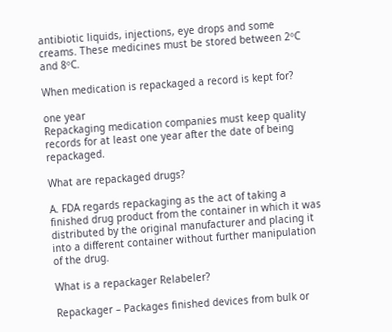antibiotic liquids, injections, eye drops and some creams. These medicines must be stored between 2ºC and 8ºC.

When medication is repackaged a record is kept for?

one year
Repackaging medication companies must keep quality records for at least one year after the date of being repackaged.

What are repackaged drugs?

A. FDA regards repackaging as the act of taking a finished drug product from the container in which it was distributed by the original manufacturer and placing it into a different container without further manipulation of the drug.

What is a repackager Relabeler?

Repackager – Packages finished devices from bulk or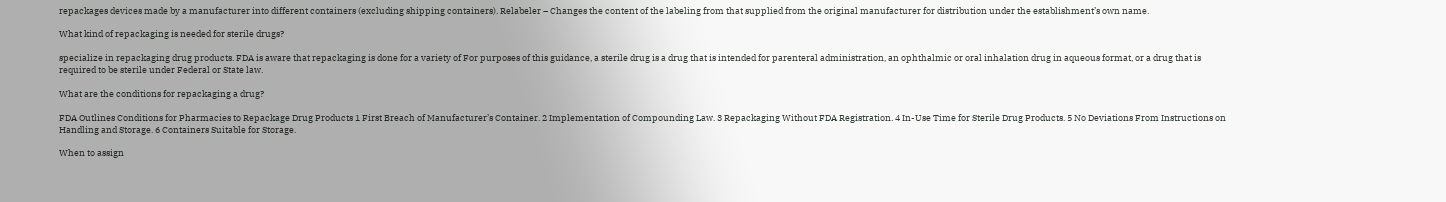repackages devices made by a manufacturer into different containers (excluding shipping containers). Relabeler – Changes the content of the labeling from that supplied from the original manufacturer for distribution under the establishment’s own name.

What kind of repackaging is needed for sterile drugs?

specialize in repackaging drug products. FDA is aware that repackaging is done for a variety of For purposes of this guidance, a sterile drug is a drug that is intended for parenteral administration, an ophthalmic or oral inhalation drug in aqueous format, or a drug that is required to be sterile under Federal or State law.

What are the conditions for repackaging a drug?

FDA Outlines Conditions for Pharmacies to Repackage Drug Products 1 First Breach of Manufacturer’s Container. 2 Implementation of Compounding Law. 3 Repackaging Without FDA Registration. 4 In-Use Time for Sterile Drug Products. 5 No Deviations From Instructions on Handling and Storage. 6 Containers Suitable for Storage.

When to assign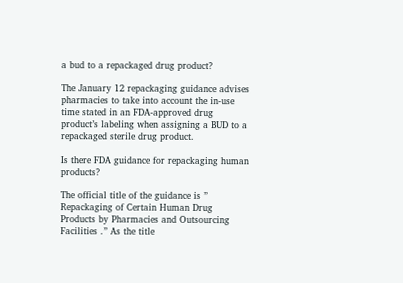a bud to a repackaged drug product?

The January 12 repackaging guidance advises pharmacies to take into account the in-use time stated in an FDA-approved drug product’s labeling when assigning a BUD to a repackaged sterile drug product.

Is there FDA guidance for repackaging human products?

The official title of the guidance is ” Repackaging of Certain Human Drug Products by Pharmacies and Outsourcing Facilities .” As the title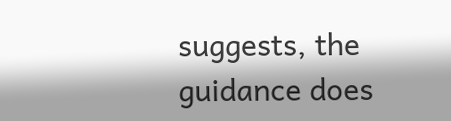suggests, the guidance does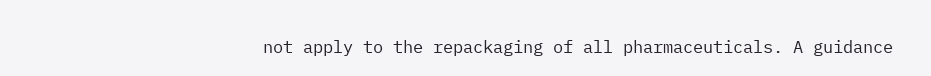not apply to the repackaging of all pharmaceuticals. A guidance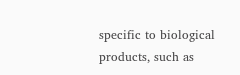specific to biological products, such as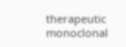therapeutic monoclonal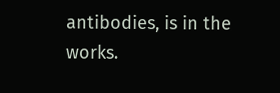antibodies, is in the works.